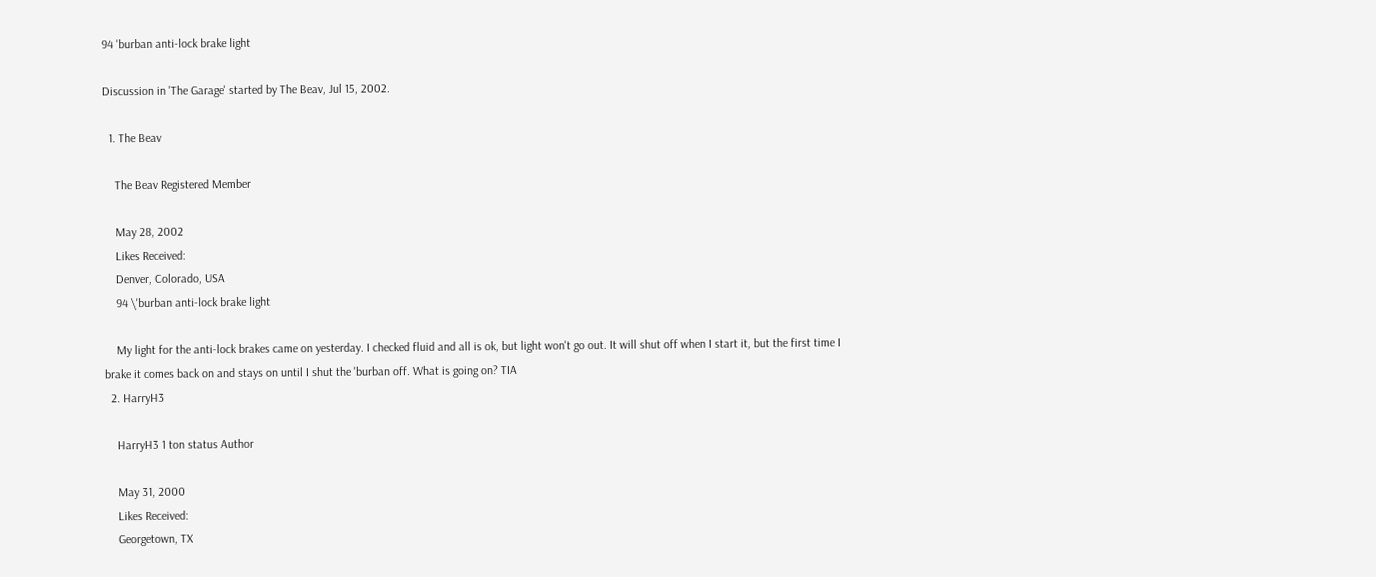94 'burban anti-lock brake light

Discussion in 'The Garage' started by The Beav, Jul 15, 2002.

  1. The Beav

    The Beav Registered Member

    May 28, 2002
    Likes Received:
    Denver, Colorado, USA
    94 \'burban anti-lock brake light

    My light for the anti-lock brakes came on yesterday. I checked fluid and all is ok, but light won't go out. It will shut off when I start it, but the first time I brake it comes back on and stays on until I shut the 'burban off. What is going on? TIA
  2. HarryH3

    HarryH3 1 ton status Author

    May 31, 2000
    Likes Received:
    Georgetown, TX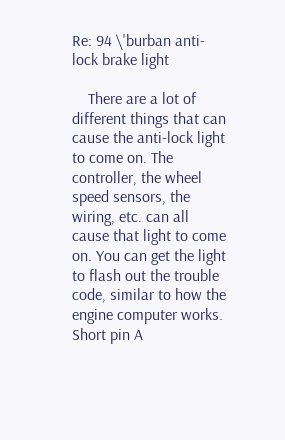Re: 94 \'burban anti-lock brake light

    There are a lot of different things that can cause the anti-lock light to come on. The controller, the wheel speed sensors, the wiring, etc. can all cause that light to come on. You can get the light to flash out the trouble code, similar to how the engine computer works. Short pin A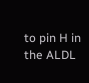to pin H in the ALDL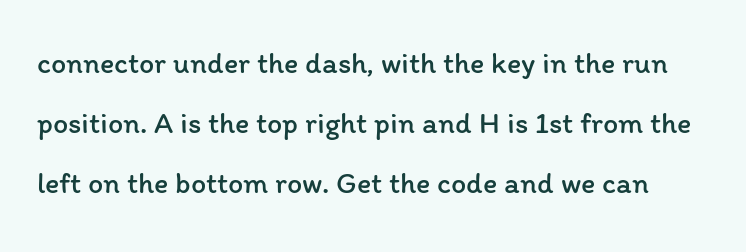connector under the dash, with the key in the run position. A is the top right pin and H is 1st from the left on the bottom row. Get the code and we can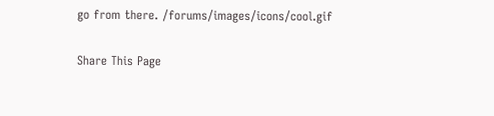go from there. /forums/images/icons/cool.gif

Share This Page